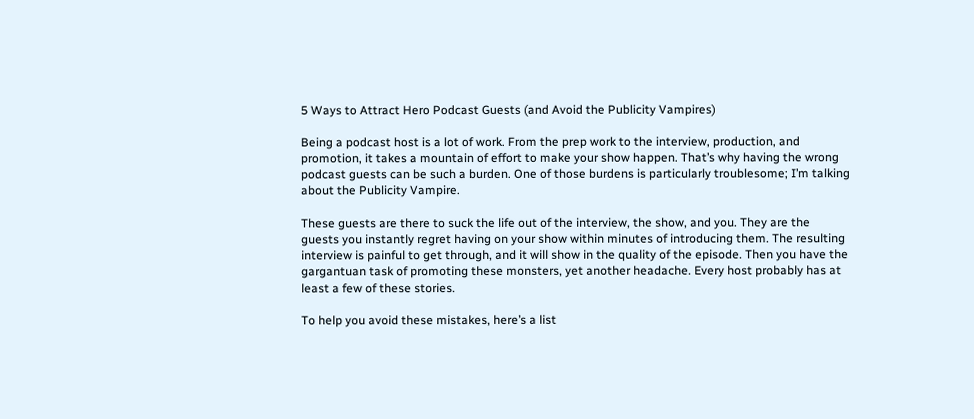5 Ways to Attract Hero Podcast Guests (and Avoid the Publicity Vampires)

Being a podcast host is a lot of work. From the prep work to the interview, production, and promotion, it takes a mountain of effort to make your show happen. That’s why having the wrong podcast guests can be such a burden. One of those burdens is particularly troublesome; I’m talking about the Publicity Vampire.

These guests are there to suck the life out of the interview, the show, and you. They are the guests you instantly regret having on your show within minutes of introducing them. The resulting interview is painful to get through, and it will show in the quality of the episode. Then you have the gargantuan task of promoting these monsters, yet another headache. Every host probably has at least a few of these stories.

To help you avoid these mistakes, here’s a list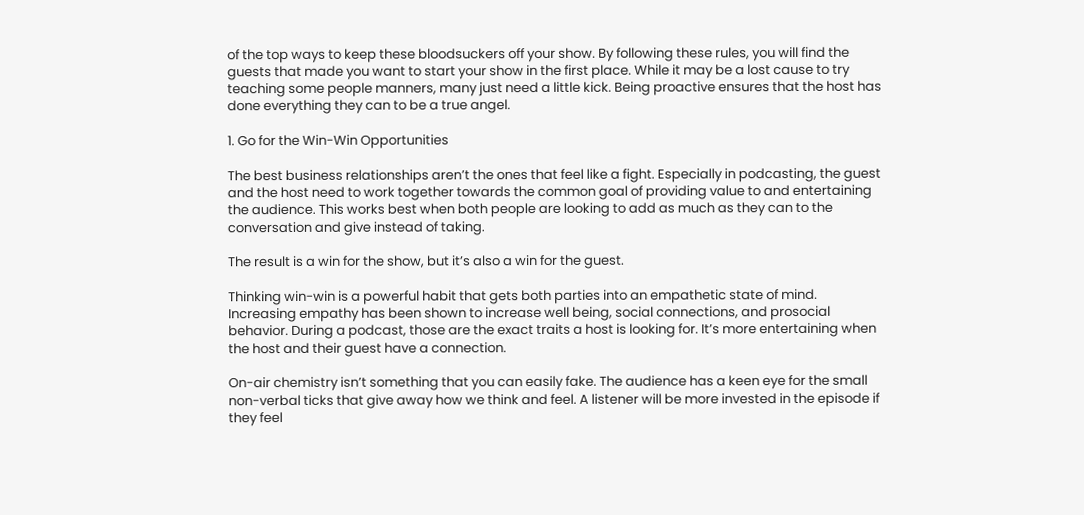of the top ways to keep these bloodsuckers off your show. By following these rules, you will find the guests that made you want to start your show in the first place. While it may be a lost cause to try teaching some people manners, many just need a little kick. Being proactive ensures that the host has done everything they can to be a true angel.

1. Go for the Win-Win Opportunities

The best business relationships aren’t the ones that feel like a fight. Especially in podcasting, the guest and the host need to work together towards the common goal of providing value to and entertaining the audience. This works best when both people are looking to add as much as they can to the conversation and give instead of taking.

The result is a win for the show, but it’s also a win for the guest.

Thinking win-win is a powerful habit that gets both parties into an empathetic state of mind. Increasing empathy has been shown to increase well being, social connections, and prosocial behavior. During a podcast, those are the exact traits a host is looking for. It’s more entertaining when the host and their guest have a connection.

On-air chemistry isn’t something that you can easily fake. The audience has a keen eye for the small non-verbal ticks that give away how we think and feel. A listener will be more invested in the episode if they feel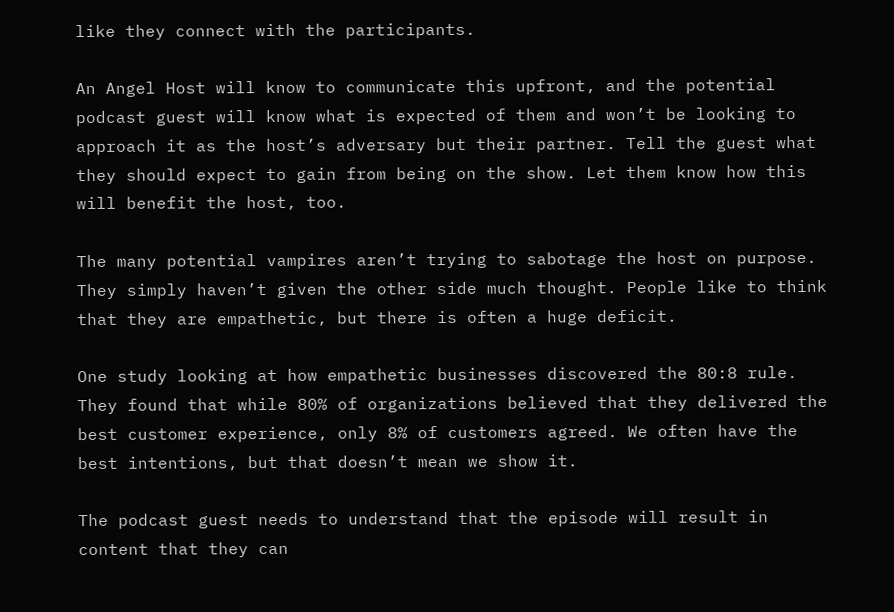like they connect with the participants.

An Angel Host will know to communicate this upfront, and the potential podcast guest will know what is expected of them and won’t be looking to approach it as the host’s adversary but their partner. Tell the guest what they should expect to gain from being on the show. Let them know how this will benefit the host, too.

The many potential vampires aren’t trying to sabotage the host on purpose. They simply haven’t given the other side much thought. People like to think that they are empathetic, but there is often a huge deficit.

One study looking at how empathetic businesses discovered the 80:8 rule. They found that while 80% of organizations believed that they delivered the best customer experience, only 8% of customers agreed. We often have the best intentions, but that doesn’t mean we show it.

The podcast guest needs to understand that the episode will result in content that they can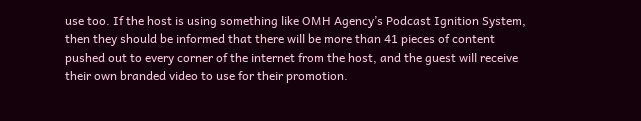use too. If the host is using something like OMH Agency’s Podcast Ignition System, then they should be informed that there will be more than 41 pieces of content pushed out to every corner of the internet from the host, and the guest will receive their own branded video to use for their promotion.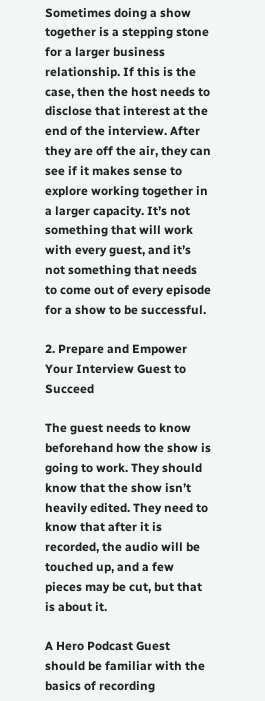Sometimes doing a show together is a stepping stone for a larger business relationship. If this is the case, then the host needs to disclose that interest at the end of the interview. After they are off the air, they can see if it makes sense to explore working together in a larger capacity. It’s not something that will work with every guest, and it’s not something that needs to come out of every episode for a show to be successful.

2. Prepare and Empower Your Interview Guest to Succeed

The guest needs to know beforehand how the show is going to work. They should know that the show isn’t heavily edited. They need to know that after it is recorded, the audio will be touched up, and a few pieces may be cut, but that is about it.

A Hero Podcast Guest should be familiar with the basics of recording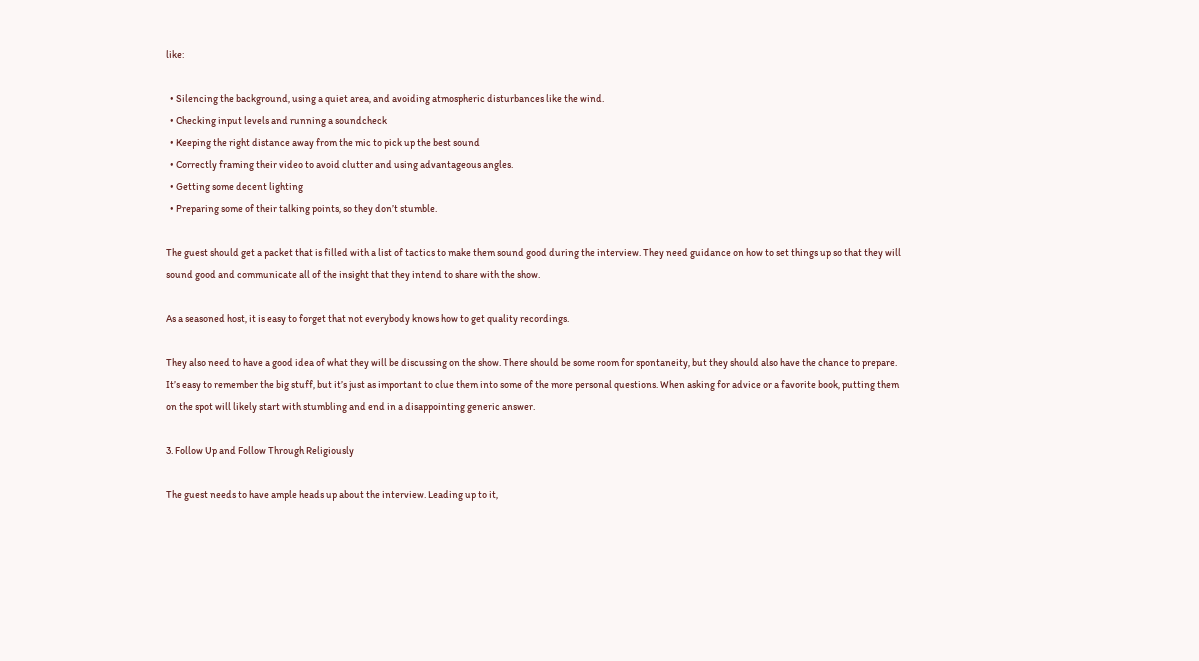like:

  • Silencing the background, using a quiet area, and avoiding atmospheric disturbances like the wind.
  • Checking input levels and running a soundcheck
  • Keeping the right distance away from the mic to pick up the best sound
  • Correctly framing their video to avoid clutter and using advantageous angles.
  • Getting some decent lighting
  • Preparing some of their talking points, so they don’t stumble.

The guest should get a packet that is filled with a list of tactics to make them sound good during the interview. They need guidance on how to set things up so that they will sound good and communicate all of the insight that they intend to share with the show.

As a seasoned host, it is easy to forget that not everybody knows how to get quality recordings.

They also need to have a good idea of what they will be discussing on the show. There should be some room for spontaneity, but they should also have the chance to prepare. It’s easy to remember the big stuff, but it’s just as important to clue them into some of the more personal questions. When asking for advice or a favorite book, putting them on the spot will likely start with stumbling and end in a disappointing generic answer.

3. Follow Up and Follow Through Religiously

The guest needs to have ample heads up about the interview. Leading up to it,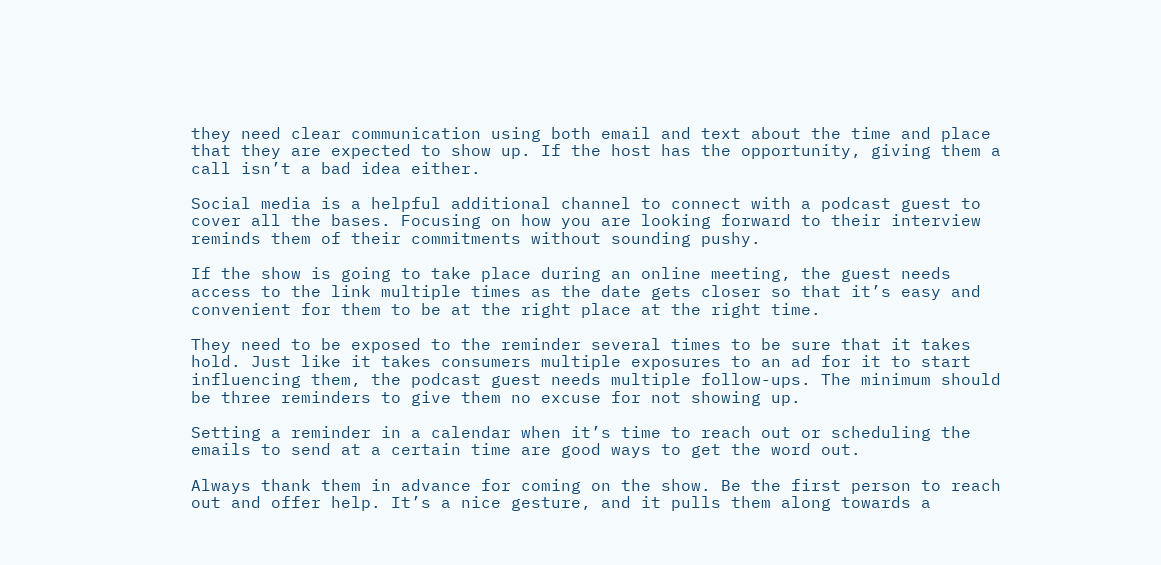they need clear communication using both email and text about the time and place that they are expected to show up. If the host has the opportunity, giving them a call isn’t a bad idea either.

Social media is a helpful additional channel to connect with a podcast guest to cover all the bases. Focusing on how you are looking forward to their interview reminds them of their commitments without sounding pushy.

If the show is going to take place during an online meeting, the guest needs access to the link multiple times as the date gets closer so that it’s easy and convenient for them to be at the right place at the right time.

They need to be exposed to the reminder several times to be sure that it takes hold. Just like it takes consumers multiple exposures to an ad for it to start influencing them, the podcast guest needs multiple follow-ups. The minimum should be three reminders to give them no excuse for not showing up.

Setting a reminder in a calendar when it’s time to reach out or scheduling the emails to send at a certain time are good ways to get the word out.

Always thank them in advance for coming on the show. Be the first person to reach out and offer help. It’s a nice gesture, and it pulls them along towards a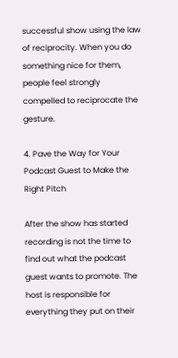successful show using the law of reciprocity. When you do something nice for them, people feel strongly compelled to reciprocate the gesture.

4. Pave the Way for Your Podcast Guest to Make the Right Pitch

After the show has started recording is not the time to find out what the podcast guest wants to promote. The host is responsible for everything they put on their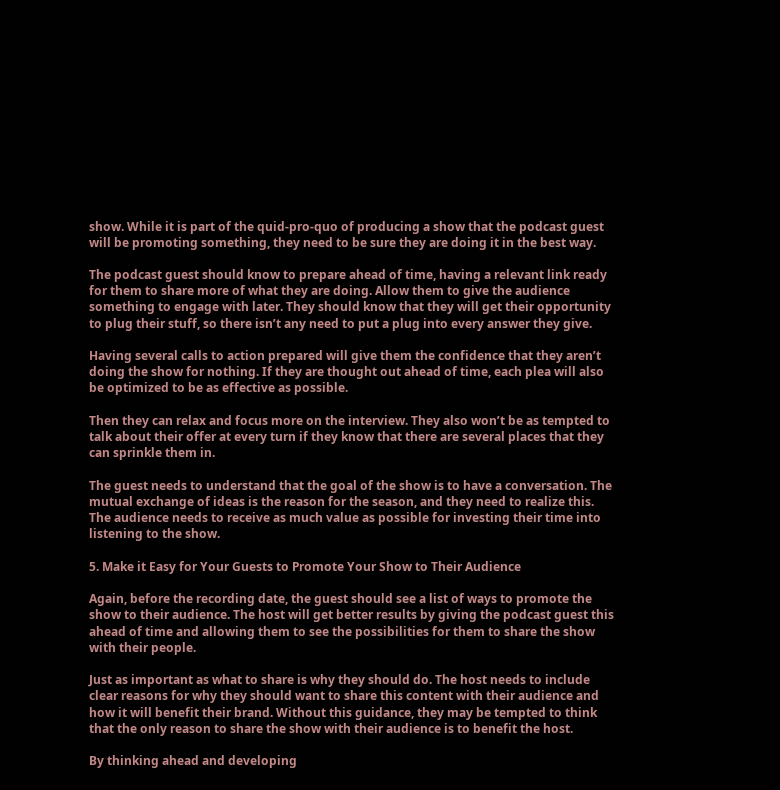show. While it is part of the quid-pro-quo of producing a show that the podcast guest will be promoting something, they need to be sure they are doing it in the best way.

The podcast guest should know to prepare ahead of time, having a relevant link ready for them to share more of what they are doing. Allow them to give the audience something to engage with later. They should know that they will get their opportunity to plug their stuff, so there isn’t any need to put a plug into every answer they give.

Having several calls to action prepared will give them the confidence that they aren’t doing the show for nothing. If they are thought out ahead of time, each plea will also be optimized to be as effective as possible.

Then they can relax and focus more on the interview. They also won’t be as tempted to talk about their offer at every turn if they know that there are several places that they can sprinkle them in.

The guest needs to understand that the goal of the show is to have a conversation. The mutual exchange of ideas is the reason for the season, and they need to realize this. The audience needs to receive as much value as possible for investing their time into listening to the show.

5. Make it Easy for Your Guests to Promote Your Show to Their Audience

Again, before the recording date, the guest should see a list of ways to promote the show to their audience. The host will get better results by giving the podcast guest this ahead of time and allowing them to see the possibilities for them to share the show with their people.

Just as important as what to share is why they should do. The host needs to include clear reasons for why they should want to share this content with their audience and how it will benefit their brand. Without this guidance, they may be tempted to think that the only reason to share the show with their audience is to benefit the host.

By thinking ahead and developing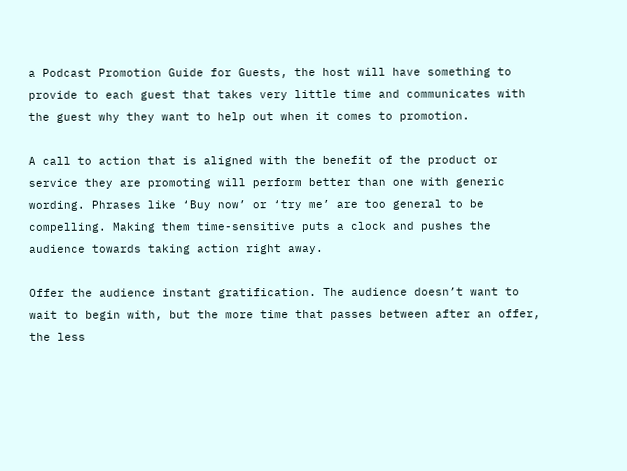a Podcast Promotion Guide for Guests, the host will have something to provide to each guest that takes very little time and communicates with the guest why they want to help out when it comes to promotion.

A call to action that is aligned with the benefit of the product or service they are promoting will perform better than one with generic wording. Phrases like ‘Buy now’ or ‘try me’ are too general to be compelling. Making them time-sensitive puts a clock and pushes the audience towards taking action right away.

Offer the audience instant gratification. The audience doesn’t want to wait to begin with, but the more time that passes between after an offer, the less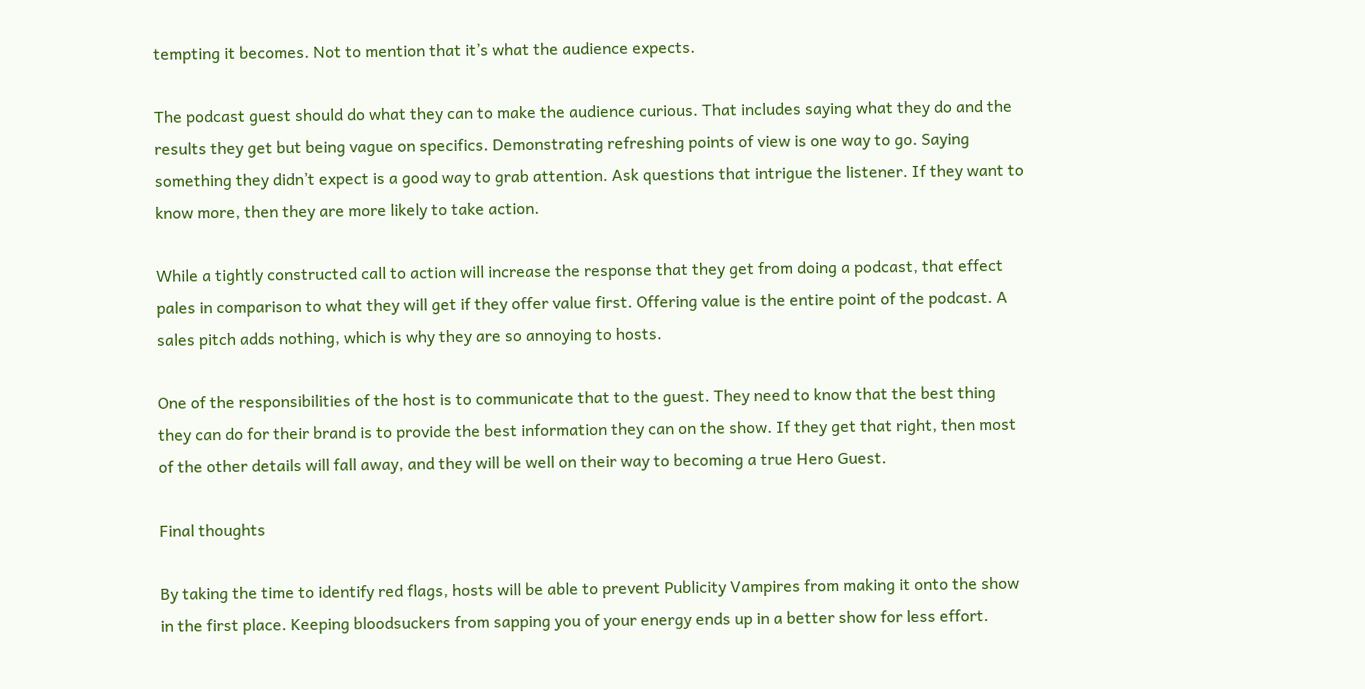tempting it becomes. Not to mention that it’s what the audience expects.

The podcast guest should do what they can to make the audience curious. That includes saying what they do and the results they get but being vague on specifics. Demonstrating refreshing points of view is one way to go. Saying something they didn’t expect is a good way to grab attention. Ask questions that intrigue the listener. If they want to know more, then they are more likely to take action.

While a tightly constructed call to action will increase the response that they get from doing a podcast, that effect pales in comparison to what they will get if they offer value first. Offering value is the entire point of the podcast. A sales pitch adds nothing, which is why they are so annoying to hosts.

One of the responsibilities of the host is to communicate that to the guest. They need to know that the best thing they can do for their brand is to provide the best information they can on the show. If they get that right, then most of the other details will fall away, and they will be well on their way to becoming a true Hero Guest.

Final thoughts

By taking the time to identify red flags, hosts will be able to prevent Publicity Vampires from making it onto the show in the first place. Keeping bloodsuckers from sapping you of your energy ends up in a better show for less effort.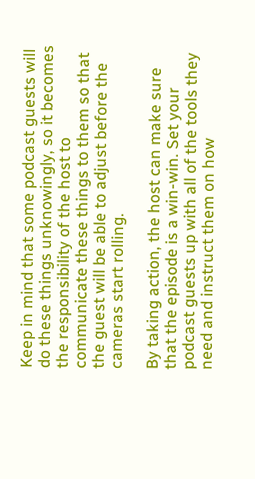Keep in mind that some podcast guests will do these things unknowingly, so it becomes the responsibility of the host to communicate these things to them so that the guest will be able to adjust before the cameras start rolling.

By taking action, the host can make sure that the episode is a win-win. Set your podcast guests up with all of the tools they need and instruct them on how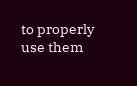to properly use them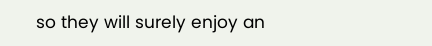so they will surely enjoy an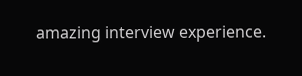amazing interview experience.